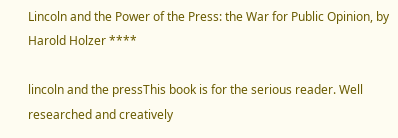Lincoln and the Power of the Press: the War for Public Opinion, by Harold Holzer ****

lincoln and the pressThis book is for the serious reader. Well researched and creatively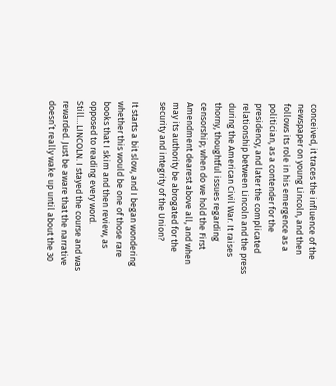conceived, it traces the influence of the newspaper on young Lincoln, and then follows its role in his emergence as a politician, as a contender for the presidency, and later the complicated relationship between Lincoln and the press during the American Civil War. It raises thorny, thoughtful issues regarding censorship; when do we hold the First Amendment dearest above all, and when may its authority be abrogated for the security and integrity of the Union?

It starts a bit slow, and I began wondering whether this would be one of those rare books that I skim and then review, as opposed to reading every word. Still…LINCOLN. I stayed the course and was rewarded. Just be aware that the narrative doesn’t really wake up until about the 30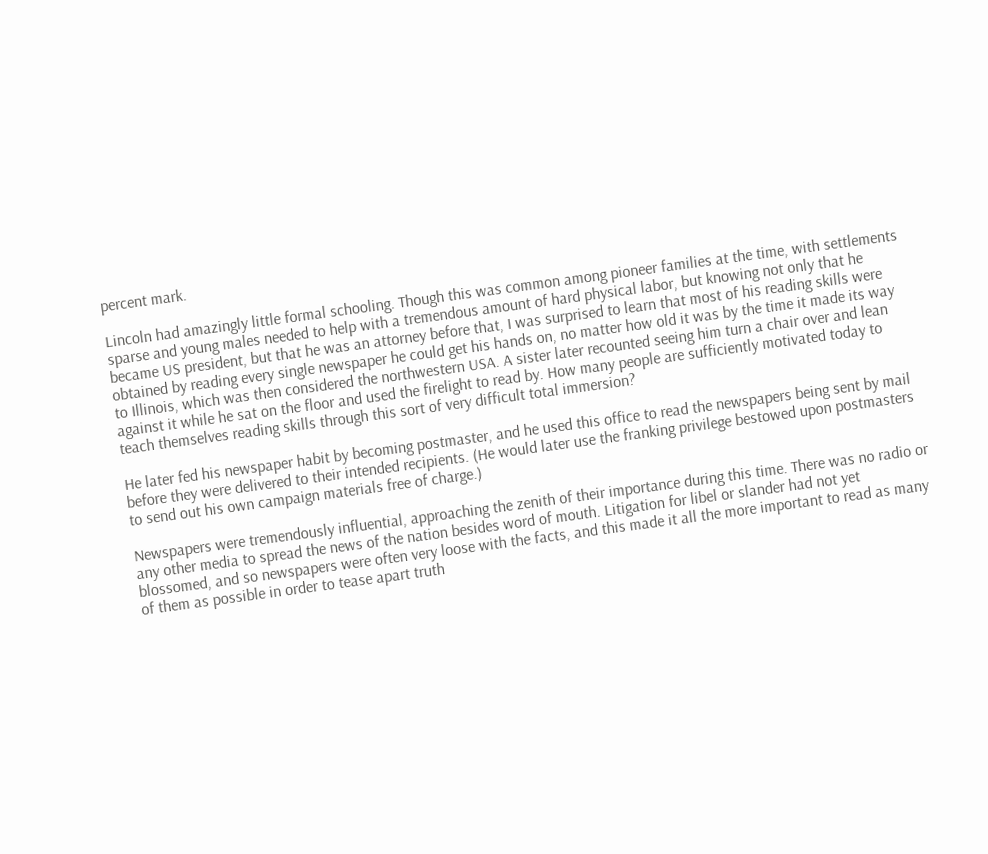percent mark.

Lincoln had amazingly little formal schooling. Though this was common among pioneer families at the time, with settlements sparse and young males needed to help with a tremendous amount of hard physical labor, but knowing not only that he became US president, but that he was an attorney before that, I was surprised to learn that most of his reading skills were obtained by reading every single newspaper he could get his hands on, no matter how old it was by the time it made its way to Illinois, which was then considered the northwestern USA. A sister later recounted seeing him turn a chair over and lean against it while he sat on the floor and used the firelight to read by. How many people are sufficiently motivated today to teach themselves reading skills through this sort of very difficult total immersion?

He later fed his newspaper habit by becoming postmaster, and he used this office to read the newspapers being sent by mail before they were delivered to their intended recipients. (He would later use the franking privilege bestowed upon postmasters to send out his own campaign materials free of charge.)

Newspapers were tremendously influential, approaching the zenith of their importance during this time. There was no radio or any other media to spread the news of the nation besides word of mouth. Litigation for libel or slander had not yet blossomed, and so newspapers were often very loose with the facts, and this made it all the more important to read as many of them as possible in order to tease apart truth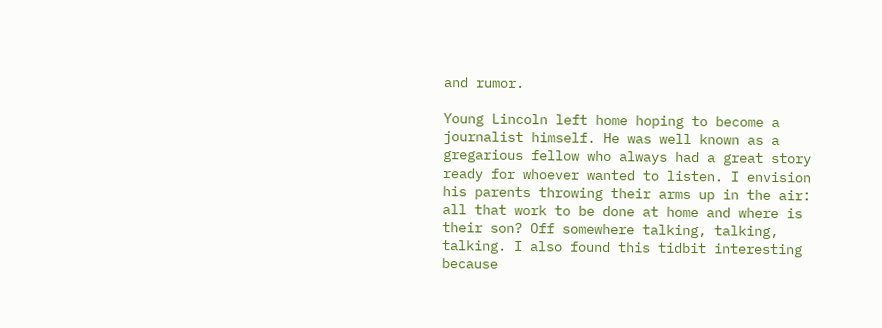and rumor.

Young Lincoln left home hoping to become a journalist himself. He was well known as a gregarious fellow who always had a great story ready for whoever wanted to listen. I envision his parents throwing their arms up in the air: all that work to be done at home and where is their son? Off somewhere talking, talking, talking. I also found this tidbit interesting because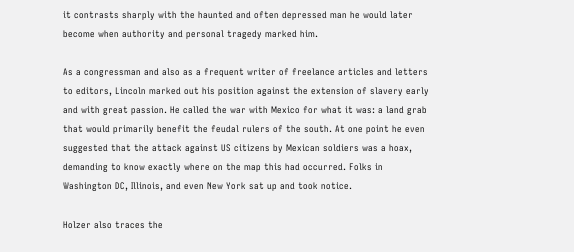it contrasts sharply with the haunted and often depressed man he would later become when authority and personal tragedy marked him.

As a congressman and also as a frequent writer of freelance articles and letters to editors, Lincoln marked out his position against the extension of slavery early and with great passion. He called the war with Mexico for what it was: a land grab that would primarily benefit the feudal rulers of the south. At one point he even suggested that the attack against US citizens by Mexican soldiers was a hoax, demanding to know exactly where on the map this had occurred. Folks in Washington DC, Illinois, and even New York sat up and took notice.

Holzer also traces the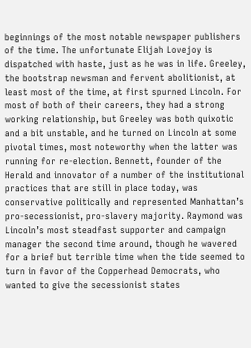beginnings of the most notable newspaper publishers of the time. The unfortunate Elijah Lovejoy is dispatched with haste, just as he was in life. Greeley, the bootstrap newsman and fervent abolitionist, at least most of the time, at first spurned Lincoln. For most of both of their careers, they had a strong working relationship, but Greeley was both quixotic and a bit unstable, and he turned on Lincoln at some pivotal times, most noteworthy when the latter was running for re-election. Bennett, founder of the Herald and innovator of a number of the institutional practices that are still in place today, was conservative politically and represented Manhattan’s pro-secessionist, pro-slavery majority. Raymond was Lincoln’s most steadfast supporter and campaign manager the second time around, though he wavered for a brief but terrible time when the tide seemed to turn in favor of the Copperhead Democrats, who wanted to give the secessionist states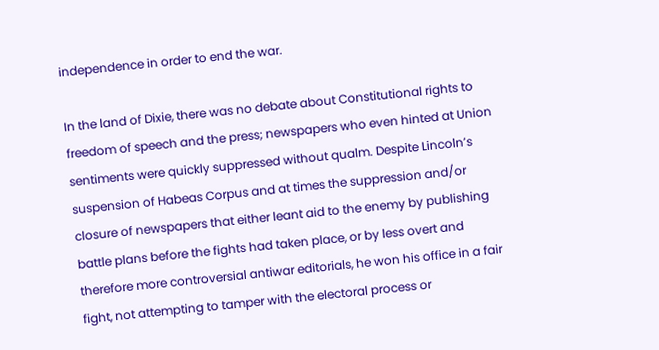independence in order to end the war.

In the land of Dixie, there was no debate about Constitutional rights to freedom of speech and the press; newspapers who even hinted at Union sentiments were quickly suppressed without qualm. Despite Lincoln’s suspension of Habeas Corpus and at times the suppression and/or closure of newspapers that either leant aid to the enemy by publishing battle plans before the fights had taken place, or by less overt and therefore more controversial antiwar editorials, he won his office in a fair fight, not attempting to tamper with the electoral process or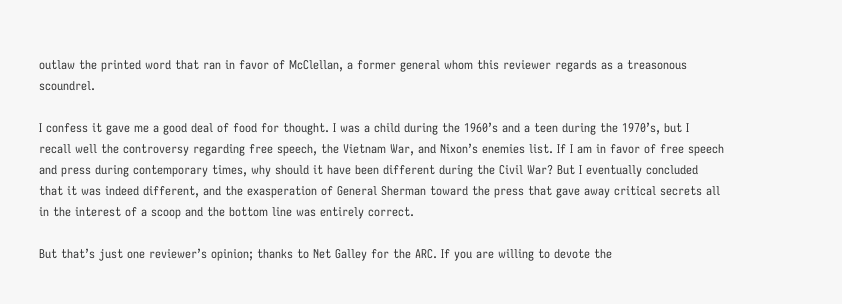outlaw the printed word that ran in favor of McClellan, a former general whom this reviewer regards as a treasonous scoundrel.

I confess it gave me a good deal of food for thought. I was a child during the 1960’s and a teen during the 1970’s, but I recall well the controversy regarding free speech, the Vietnam War, and Nixon’s enemies list. If I am in favor of free speech and press during contemporary times, why should it have been different during the Civil War? But I eventually concluded that it was indeed different, and the exasperation of General Sherman toward the press that gave away critical secrets all in the interest of a scoop and the bottom line was entirely correct.

But that’s just one reviewer’s opinion; thanks to Net Galley for the ARC. If you are willing to devote the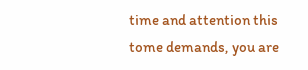time and attention this tome demands, you are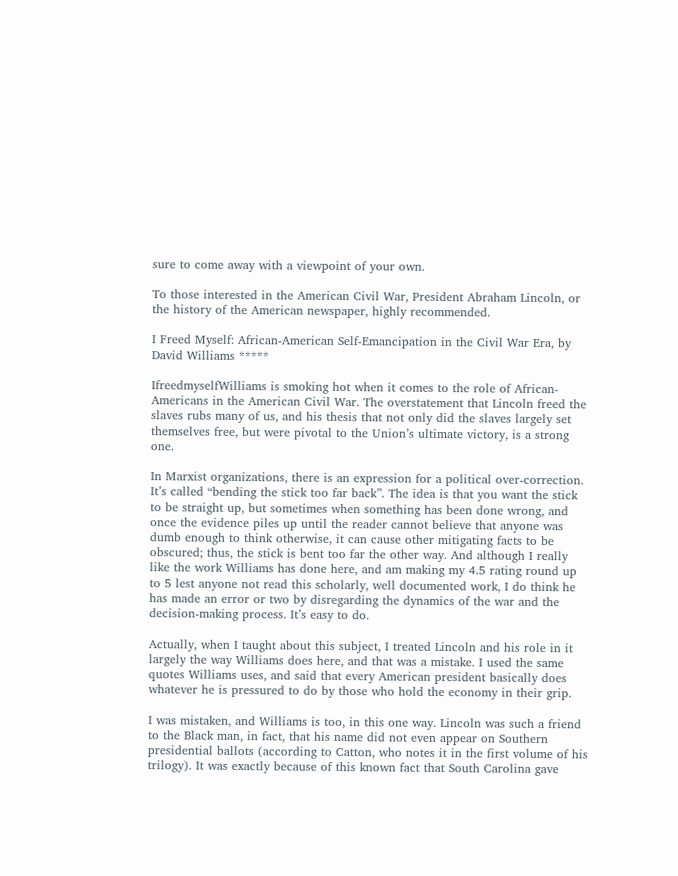sure to come away with a viewpoint of your own.

To those interested in the American Civil War, President Abraham Lincoln, or the history of the American newspaper, highly recommended.

I Freed Myself: African-American Self-Emancipation in the Civil War Era, by David Williams *****

IfreedmyselfWilliams is smoking hot when it comes to the role of African-Americans in the American Civil War. The overstatement that Lincoln freed the slaves rubs many of us, and his thesis that not only did the slaves largely set themselves free, but were pivotal to the Union’s ultimate victory, is a strong one.

In Marxist organizations, there is an expression for a political over-correction. It’s called “bending the stick too far back”. The idea is that you want the stick to be straight up, but sometimes when something has been done wrong, and once the evidence piles up until the reader cannot believe that anyone was dumb enough to think otherwise, it can cause other mitigating facts to be obscured; thus, the stick is bent too far the other way. And although I really like the work Williams has done here, and am making my 4.5 rating round up to 5 lest anyone not read this scholarly, well documented work, I do think he has made an error or two by disregarding the dynamics of the war and the decision-making process. It’s easy to do.

Actually, when I taught about this subject, I treated Lincoln and his role in it largely the way Williams does here, and that was a mistake. I used the same quotes Williams uses, and said that every American president basically does whatever he is pressured to do by those who hold the economy in their grip.

I was mistaken, and Williams is too, in this one way. Lincoln was such a friend to the Black man, in fact, that his name did not even appear on Southern presidential ballots (according to Catton, who notes it in the first volume of his trilogy). It was exactly because of this known fact that South Carolina gave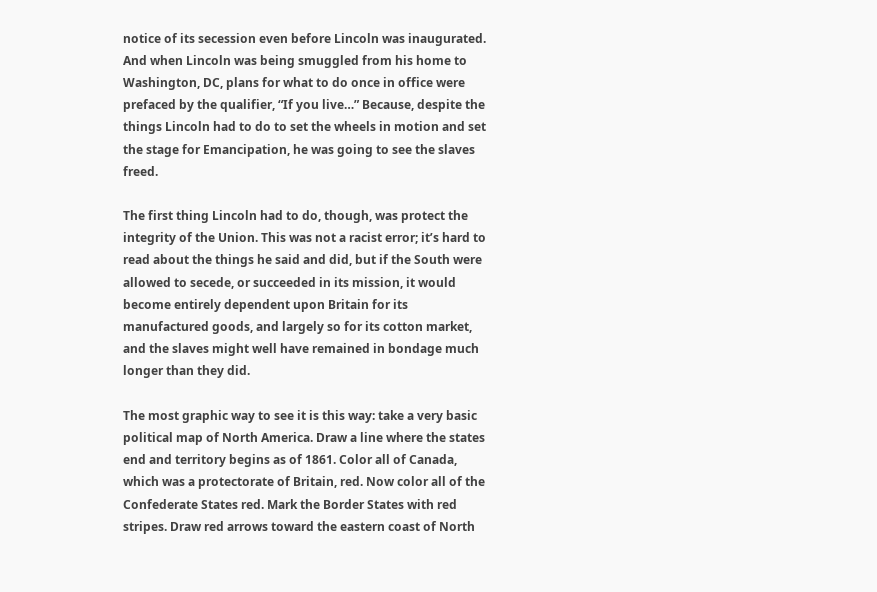notice of its secession even before Lincoln was inaugurated. And when Lincoln was being smuggled from his home to Washington, DC, plans for what to do once in office were prefaced by the qualifier, “If you live…” Because, despite the things Lincoln had to do to set the wheels in motion and set the stage for Emancipation, he was going to see the slaves freed.

The first thing Lincoln had to do, though, was protect the integrity of the Union. This was not a racist error; it’s hard to read about the things he said and did, but if the South were allowed to secede, or succeeded in its mission, it would become entirely dependent upon Britain for its manufactured goods, and largely so for its cotton market, and the slaves might well have remained in bondage much longer than they did.

The most graphic way to see it is this way: take a very basic political map of North America. Draw a line where the states end and territory begins as of 1861. Color all of Canada, which was a protectorate of Britain, red. Now color all of the Confederate States red. Mark the Border States with red stripes. Draw red arrows toward the eastern coast of North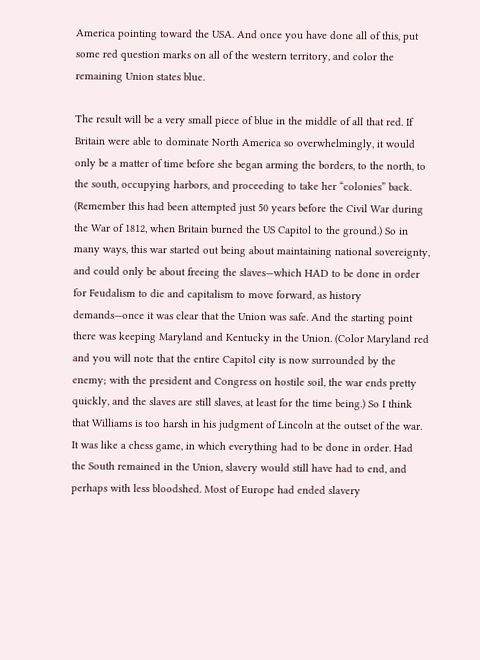America pointing toward the USA. And once you have done all of this, put some red question marks on all of the western territory, and color the remaining Union states blue.

The result will be a very small piece of blue in the middle of all that red. If Britain were able to dominate North America so overwhelmingly, it would only be a matter of time before she began arming the borders, to the north, to the south, occupying harbors, and proceeding to take her “colonies” back. (Remember this had been attempted just 50 years before the Civil War during the War of 1812, when Britain burned the US Capitol to the ground.) So in many ways, this war started out being about maintaining national sovereignty, and could only be about freeing the slaves—which HAD to be done in order for Feudalism to die and capitalism to move forward, as history demands—once it was clear that the Union was safe. And the starting point there was keeping Maryland and Kentucky in the Union. (Color Maryland red and you will note that the entire Capitol city is now surrounded by the enemy; with the president and Congress on hostile soil, the war ends pretty quickly, and the slaves are still slaves, at least for the time being.) So I think that Williams is too harsh in his judgment of Lincoln at the outset of the war. It was like a chess game, in which everything had to be done in order. Had the South remained in the Union, slavery would still have had to end, and perhaps with less bloodshed. Most of Europe had ended slavery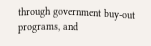through government buy-out programs, and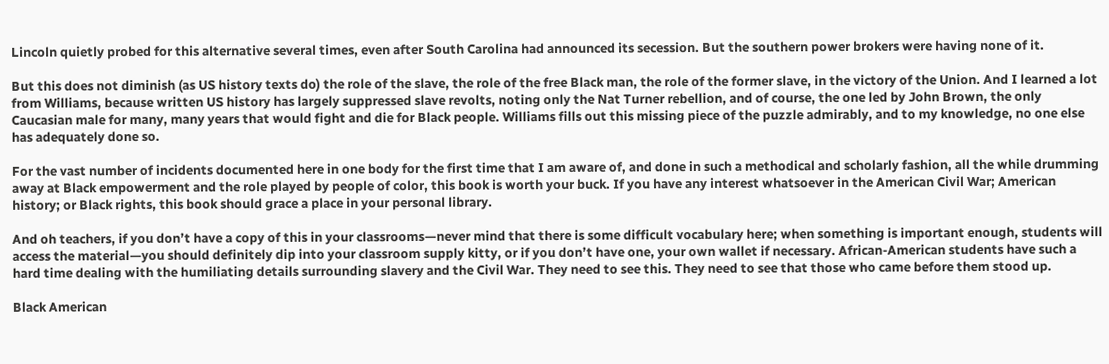Lincoln quietly probed for this alternative several times, even after South Carolina had announced its secession. But the southern power brokers were having none of it.

But this does not diminish (as US history texts do) the role of the slave, the role of the free Black man, the role of the former slave, in the victory of the Union. And I learned a lot from Williams, because written US history has largely suppressed slave revolts, noting only the Nat Turner rebellion, and of course, the one led by John Brown, the only Caucasian male for many, many years that would fight and die for Black people. Williams fills out this missing piece of the puzzle admirably, and to my knowledge, no one else has adequately done so.

For the vast number of incidents documented here in one body for the first time that I am aware of, and done in such a methodical and scholarly fashion, all the while drumming away at Black empowerment and the role played by people of color, this book is worth your buck. If you have any interest whatsoever in the American Civil War; American history; or Black rights, this book should grace a place in your personal library.

And oh teachers, if you don’t have a copy of this in your classrooms—never mind that there is some difficult vocabulary here; when something is important enough, students will access the material—you should definitely dip into your classroom supply kitty, or if you don’t have one, your own wallet if necessary. African-American students have such a hard time dealing with the humiliating details surrounding slavery and the Civil War. They need to see this. They need to see that those who came before them stood up.

Black American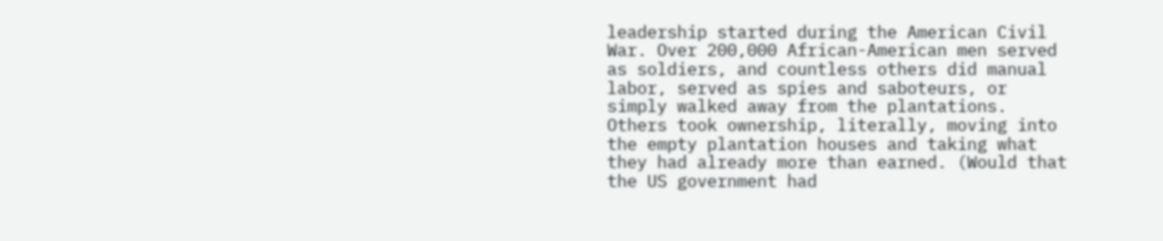leadership started during the American Civil War. Over 200,000 African-American men served as soldiers, and countless others did manual labor, served as spies and saboteurs, or simply walked away from the plantations. Others took ownership, literally, moving into the empty plantation houses and taking what they had already more than earned. (Would that the US government had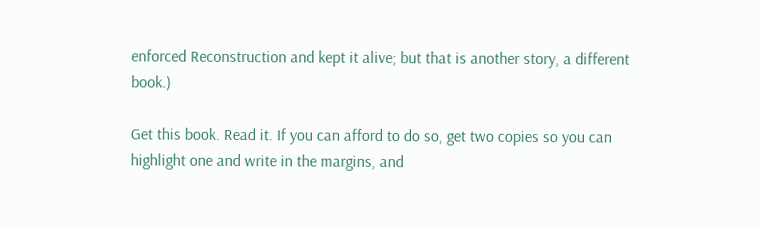enforced Reconstruction and kept it alive; but that is another story, a different book.)

Get this book. Read it. If you can afford to do so, get two copies so you can highlight one and write in the margins, and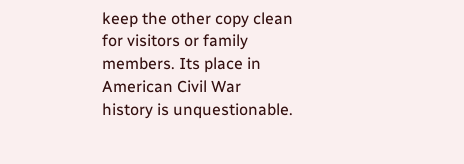keep the other copy clean for visitors or family members. Its place in American Civil War history is unquestionable.